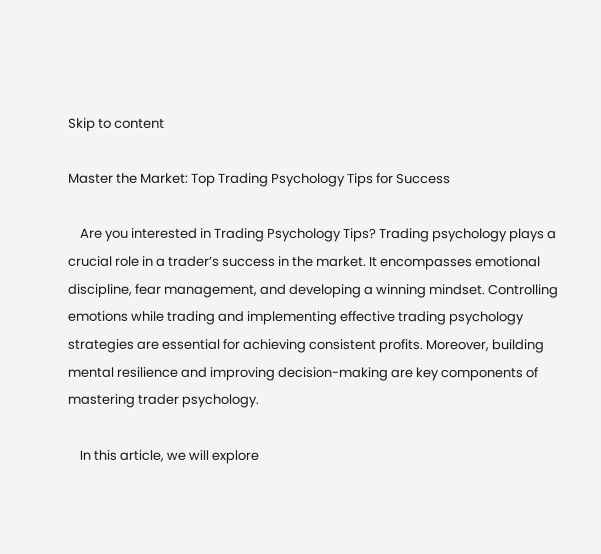Skip to content

Master the Market: Top Trading Psychology Tips for Success

    Are you interested in Trading Psychology Tips? Trading psychology plays a crucial role in a trader’s success in the market. It encompasses emotional discipline, fear management, and developing a winning mindset. Controlling emotions while trading and implementing effective trading psychology strategies are essential for achieving consistent profits. Moreover, building mental resilience and improving decision-making are key components of mastering trader psychology.

    In this article, we will explore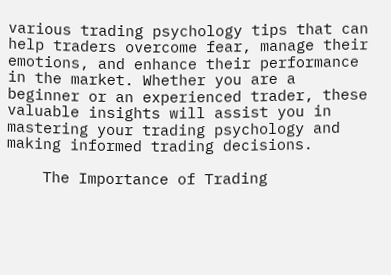various trading psychology tips that can help traders overcome fear, manage their emotions, and enhance their performance in the market. Whether you are a beginner or an experienced trader, these valuable insights will assist you in mastering your trading psychology and making informed trading decisions.

    The Importance of Trading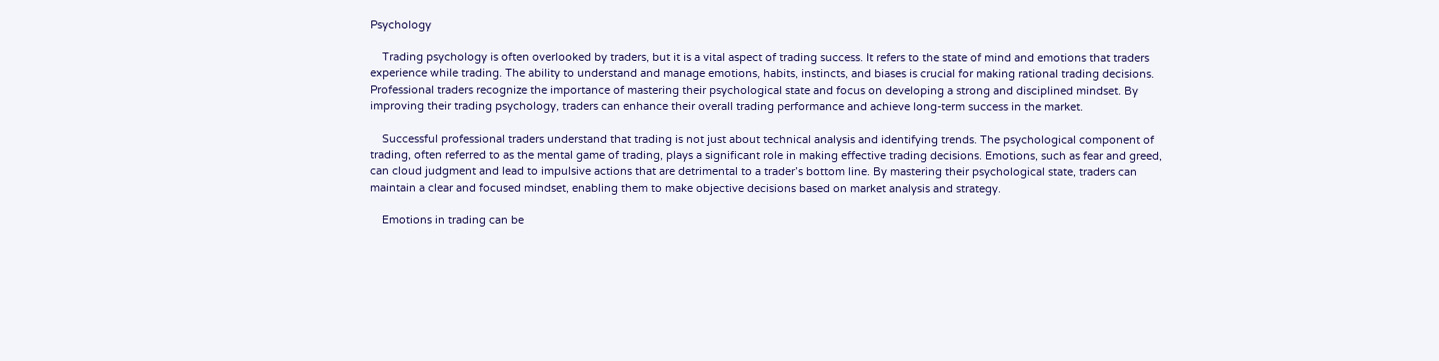Psychology

    Trading psychology is often overlooked by traders, but it is a vital aspect of trading success. It refers to the state of mind and emotions that traders experience while trading. The ability to understand and manage emotions, habits, instincts, and biases is crucial for making rational trading decisions. Professional traders recognize the importance of mastering their psychological state and focus on developing a strong and disciplined mindset. By improving their trading psychology, traders can enhance their overall trading performance and achieve long-term success in the market.

    Successful professional traders understand that trading is not just about technical analysis and identifying trends. The psychological component of trading, often referred to as the mental game of trading, plays a significant role in making effective trading decisions. Emotions, such as fear and greed, can cloud judgment and lead to impulsive actions that are detrimental to a trader’s bottom line. By mastering their psychological state, traders can maintain a clear and focused mindset, enabling them to make objective decisions based on market analysis and strategy.

    Emotions in trading can be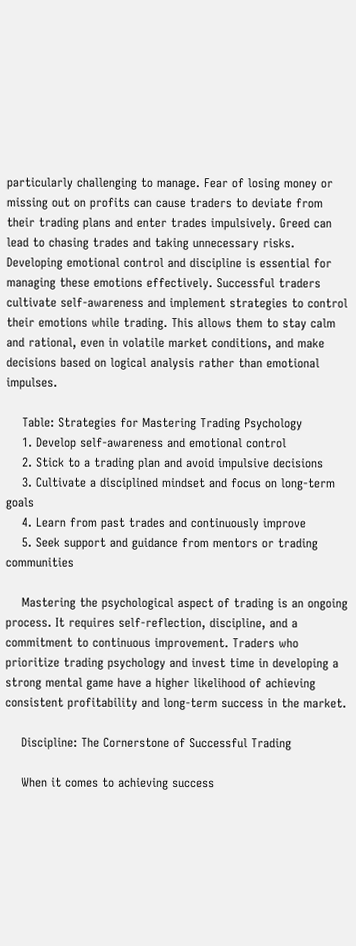particularly challenging to manage. Fear of losing money or missing out on profits can cause traders to deviate from their trading plans and enter trades impulsively. Greed can lead to chasing trades and taking unnecessary risks. Developing emotional control and discipline is essential for managing these emotions effectively. Successful traders cultivate self-awareness and implement strategies to control their emotions while trading. This allows them to stay calm and rational, even in volatile market conditions, and make decisions based on logical analysis rather than emotional impulses.

    Table: Strategies for Mastering Trading Psychology
    1. Develop self-awareness and emotional control
    2. Stick to a trading plan and avoid impulsive decisions
    3. Cultivate a disciplined mindset and focus on long-term goals
    4. Learn from past trades and continuously improve
    5. Seek support and guidance from mentors or trading communities

    Mastering the psychological aspect of trading is an ongoing process. It requires self-reflection, discipline, and a commitment to continuous improvement. Traders who prioritize trading psychology and invest time in developing a strong mental game have a higher likelihood of achieving consistent profitability and long-term success in the market.

    Discipline: The Cornerstone of Successful Trading

    When it comes to achieving success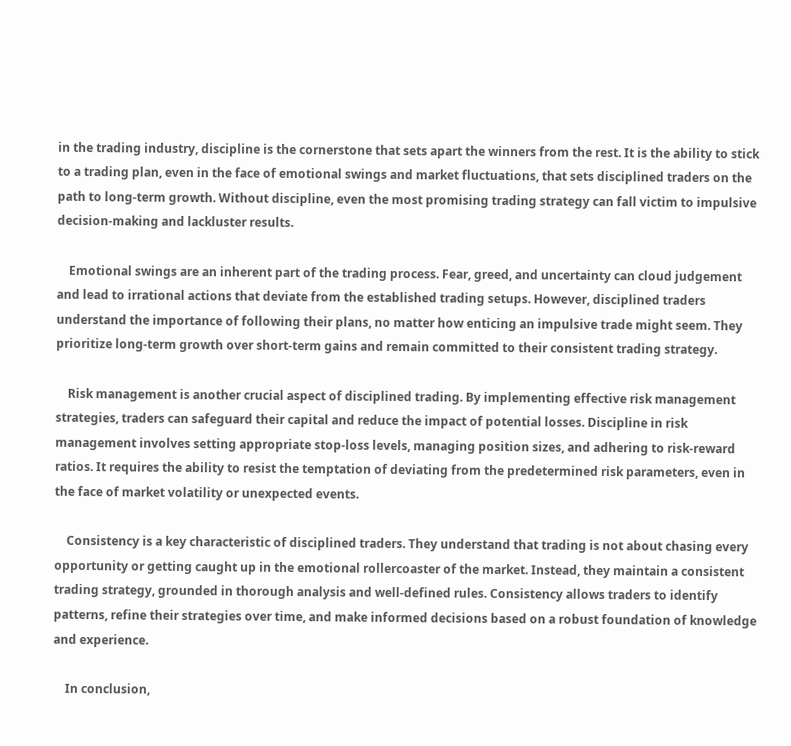in the trading industry, discipline is the cornerstone that sets apart the winners from the rest. It is the ability to stick to a trading plan, even in the face of emotional swings and market fluctuations, that sets disciplined traders on the path to long-term growth. Without discipline, even the most promising trading strategy can fall victim to impulsive decision-making and lackluster results.

    Emotional swings are an inherent part of the trading process. Fear, greed, and uncertainty can cloud judgement and lead to irrational actions that deviate from the established trading setups. However, disciplined traders understand the importance of following their plans, no matter how enticing an impulsive trade might seem. They prioritize long-term growth over short-term gains and remain committed to their consistent trading strategy.

    Risk management is another crucial aspect of disciplined trading. By implementing effective risk management strategies, traders can safeguard their capital and reduce the impact of potential losses. Discipline in risk management involves setting appropriate stop-loss levels, managing position sizes, and adhering to risk-reward ratios. It requires the ability to resist the temptation of deviating from the predetermined risk parameters, even in the face of market volatility or unexpected events.

    Consistency is a key characteristic of disciplined traders. They understand that trading is not about chasing every opportunity or getting caught up in the emotional rollercoaster of the market. Instead, they maintain a consistent trading strategy, grounded in thorough analysis and well-defined rules. Consistency allows traders to identify patterns, refine their strategies over time, and make informed decisions based on a robust foundation of knowledge and experience.

    In conclusion,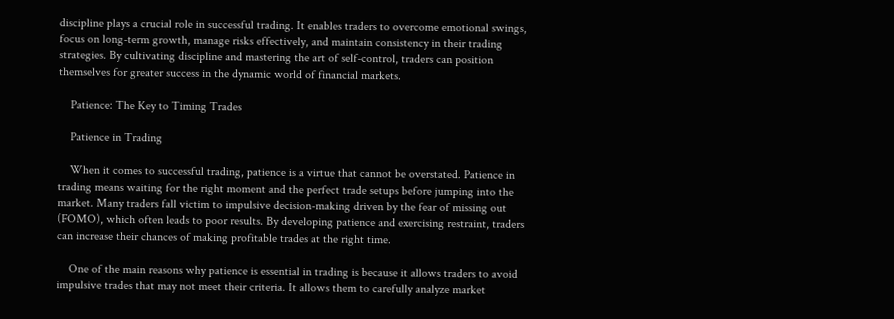discipline plays a crucial role in successful trading. It enables traders to overcome emotional swings, focus on long-term growth, manage risks effectively, and maintain consistency in their trading strategies. By cultivating discipline and mastering the art of self-control, traders can position themselves for greater success in the dynamic world of financial markets.

    Patience: The Key to Timing Trades

    Patience in Trading

    When it comes to successful trading, patience is a virtue that cannot be overstated. Patience in trading means waiting for the right moment and the perfect trade setups before jumping into the market. Many traders fall victim to impulsive decision-making driven by the fear of missing out (FOMO), which often leads to poor results. By developing patience and exercising restraint, traders can increase their chances of making profitable trades at the right time.

    One of the main reasons why patience is essential in trading is because it allows traders to avoid impulsive trades that may not meet their criteria. It allows them to carefully analyze market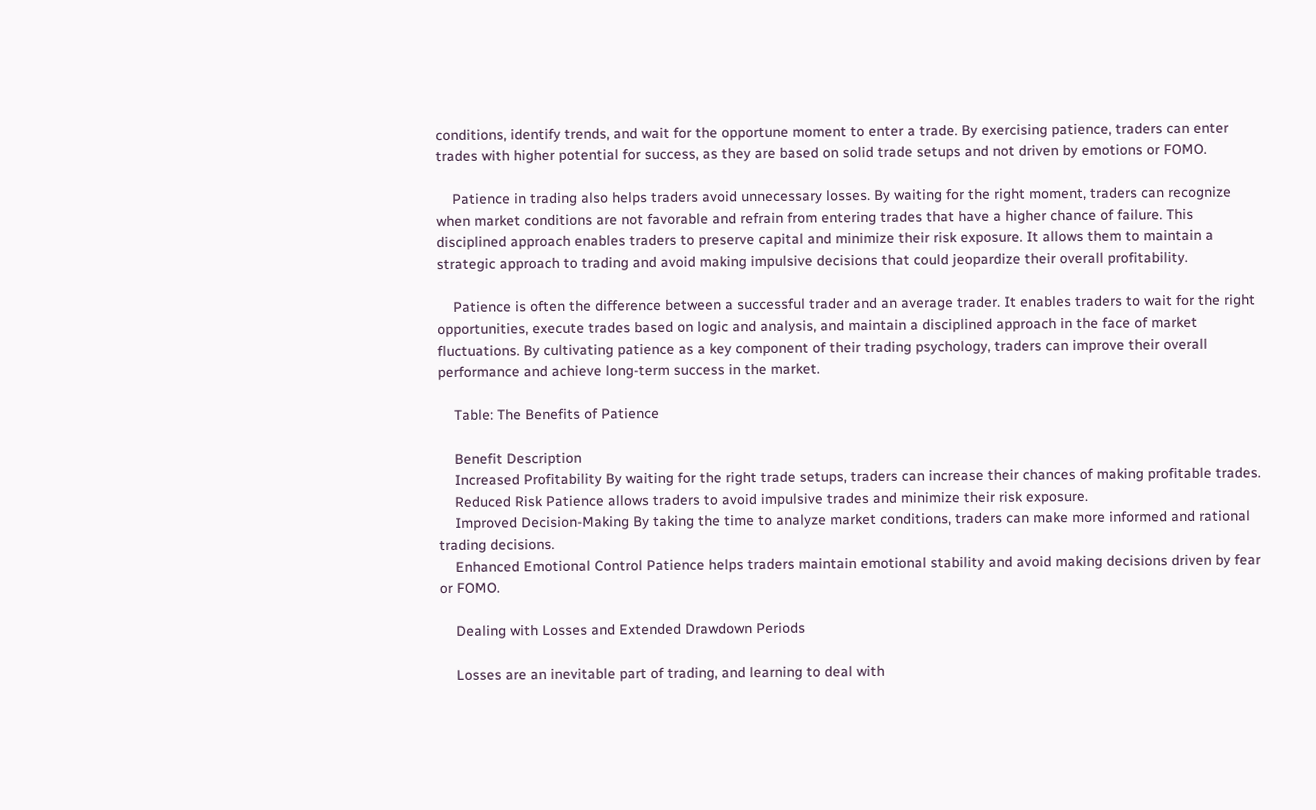conditions, identify trends, and wait for the opportune moment to enter a trade. By exercising patience, traders can enter trades with higher potential for success, as they are based on solid trade setups and not driven by emotions or FOMO.

    Patience in trading also helps traders avoid unnecessary losses. By waiting for the right moment, traders can recognize when market conditions are not favorable and refrain from entering trades that have a higher chance of failure. This disciplined approach enables traders to preserve capital and minimize their risk exposure. It allows them to maintain a strategic approach to trading and avoid making impulsive decisions that could jeopardize their overall profitability.

    Patience is often the difference between a successful trader and an average trader. It enables traders to wait for the right opportunities, execute trades based on logic and analysis, and maintain a disciplined approach in the face of market fluctuations. By cultivating patience as a key component of their trading psychology, traders can improve their overall performance and achieve long-term success in the market.

    Table: The Benefits of Patience

    Benefit Description
    Increased Profitability By waiting for the right trade setups, traders can increase their chances of making profitable trades.
    Reduced Risk Patience allows traders to avoid impulsive trades and minimize their risk exposure.
    Improved Decision-Making By taking the time to analyze market conditions, traders can make more informed and rational trading decisions.
    Enhanced Emotional Control Patience helps traders maintain emotional stability and avoid making decisions driven by fear or FOMO.

    Dealing with Losses and Extended Drawdown Periods

    Losses are an inevitable part of trading, and learning to deal with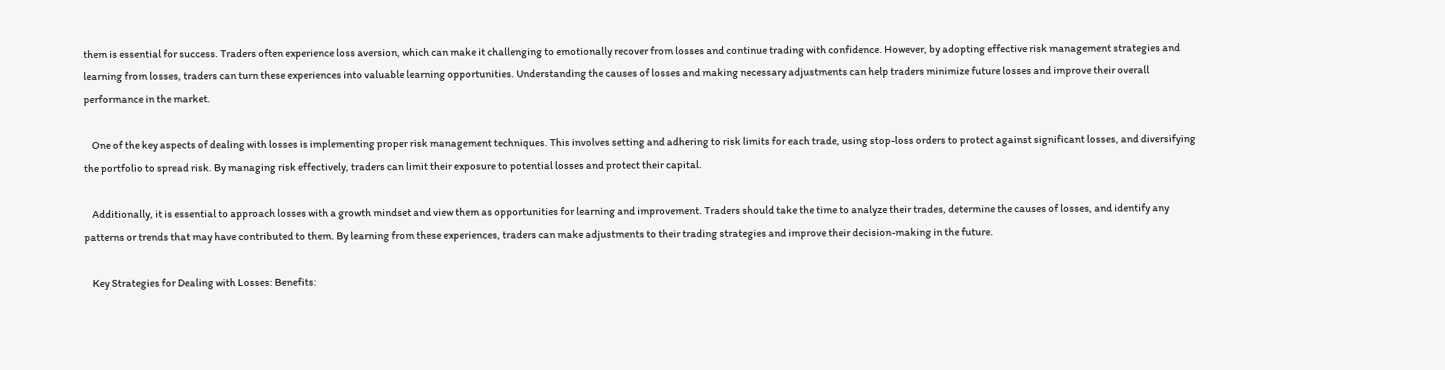them is essential for success. Traders often experience loss aversion, which can make it challenging to emotionally recover from losses and continue trading with confidence. However, by adopting effective risk management strategies and learning from losses, traders can turn these experiences into valuable learning opportunities. Understanding the causes of losses and making necessary adjustments can help traders minimize future losses and improve their overall performance in the market.

    One of the key aspects of dealing with losses is implementing proper risk management techniques. This involves setting and adhering to risk limits for each trade, using stop-loss orders to protect against significant losses, and diversifying the portfolio to spread risk. By managing risk effectively, traders can limit their exposure to potential losses and protect their capital.

    Additionally, it is essential to approach losses with a growth mindset and view them as opportunities for learning and improvement. Traders should take the time to analyze their trades, determine the causes of losses, and identify any patterns or trends that may have contributed to them. By learning from these experiences, traders can make adjustments to their trading strategies and improve their decision-making in the future.

    Key Strategies for Dealing with Losses: Benefits: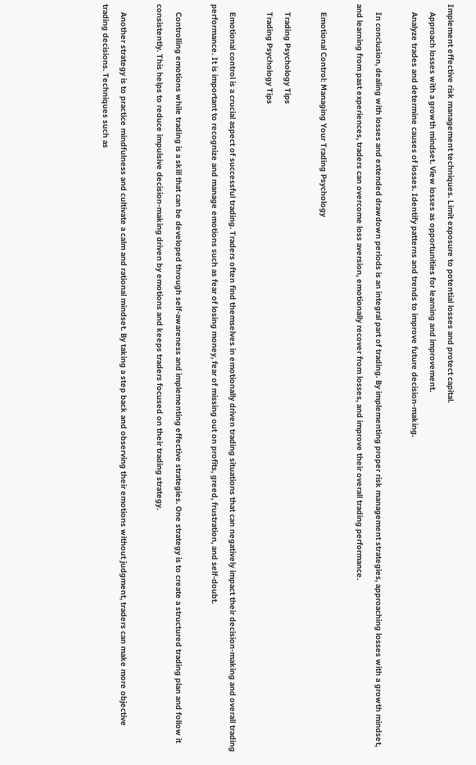Implement effective risk management techniques. Limit exposure to potential losses and protect capital.
    Approach losses with a growth mindset. View losses as opportunities for learning and improvement.
    Analyze trades and determine causes of losses. Identify patterns and trends to improve future decision-making.

    In conclusion, dealing with losses and extended drawdown periods is an integral part of trading. By implementing proper risk management strategies, approaching losses with a growth mindset, and learning from past experiences, traders can overcome loss aversion, emotionally recover from losses, and improve their overall trading performance.

    Emotional Control: Managing Your Trading Psychology

    Trading Psychology Tips
    Trading Psychology Tips

    Emotional control is a crucial aspect of successful trading. Traders often find themselves in emotionally driven trading situations that can negatively impact their decision-making and overall trading performance. It is important to recognize and manage emotions such as fear of losing money, fear of missing out on profits, greed, frustration, and self-doubt.

    Controlling emotions while trading is a skill that can be developed through self-awareness and implementing effective strategies. One strategy is to create a structured trading plan and follow it consistently. This helps to reduce impulsive decision-making driven by emotions and keeps traders focused on their trading strategy.

    Another strategy is to practice mindfulness and cultivate a calm and rational mindset. By taking a step back and observing their emotions without judgment, traders can make more objective trading decisions. Techniques such as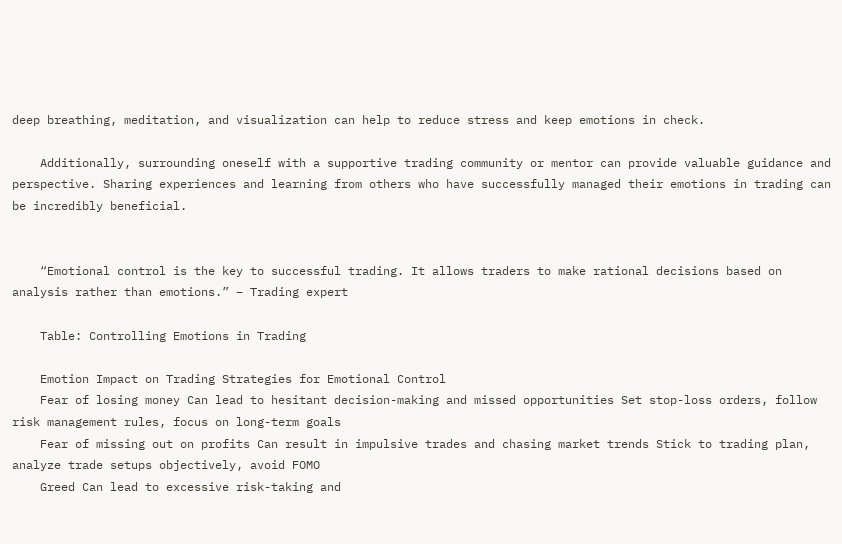deep breathing, meditation, and visualization can help to reduce stress and keep emotions in check.

    Additionally, surrounding oneself with a supportive trading community or mentor can provide valuable guidance and perspective. Sharing experiences and learning from others who have successfully managed their emotions in trading can be incredibly beneficial.


    “Emotional control is the key to successful trading. It allows traders to make rational decisions based on analysis rather than emotions.” – Trading expert

    Table: Controlling Emotions in Trading

    Emotion Impact on Trading Strategies for Emotional Control
    Fear of losing money Can lead to hesitant decision-making and missed opportunities Set stop-loss orders, follow risk management rules, focus on long-term goals
    Fear of missing out on profits Can result in impulsive trades and chasing market trends Stick to trading plan, analyze trade setups objectively, avoid FOMO
    Greed Can lead to excessive risk-taking and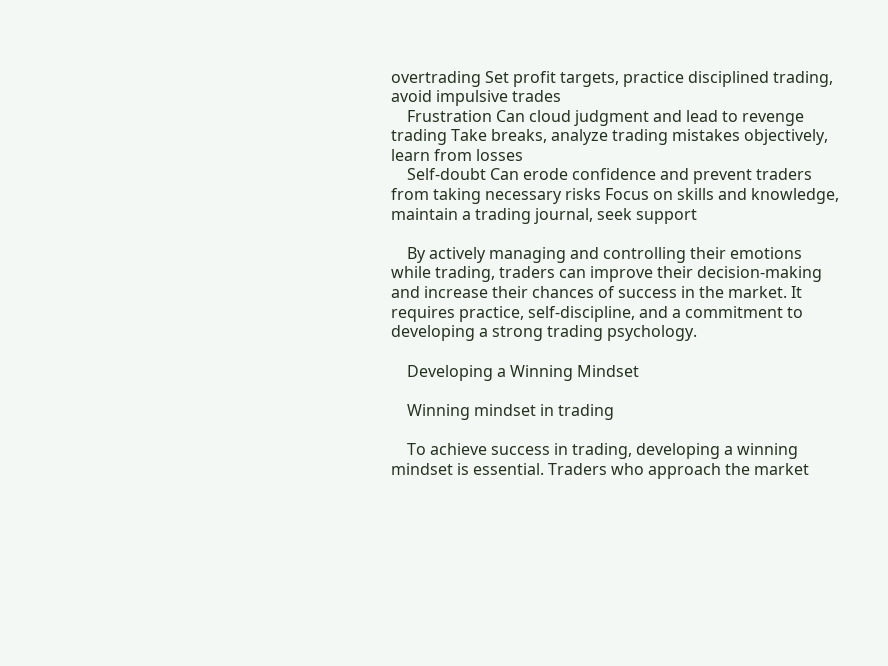overtrading Set profit targets, practice disciplined trading, avoid impulsive trades
    Frustration Can cloud judgment and lead to revenge trading Take breaks, analyze trading mistakes objectively, learn from losses
    Self-doubt Can erode confidence and prevent traders from taking necessary risks Focus on skills and knowledge, maintain a trading journal, seek support

    By actively managing and controlling their emotions while trading, traders can improve their decision-making and increase their chances of success in the market. It requires practice, self-discipline, and a commitment to developing a strong trading psychology.

    Developing a Winning Mindset

    Winning mindset in trading

    To achieve success in trading, developing a winning mindset is essential. Traders who approach the market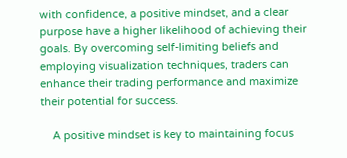with confidence, a positive mindset, and a clear purpose have a higher likelihood of achieving their goals. By overcoming self-limiting beliefs and employing visualization techniques, traders can enhance their trading performance and maximize their potential for success.

    A positive mindset is key to maintaining focus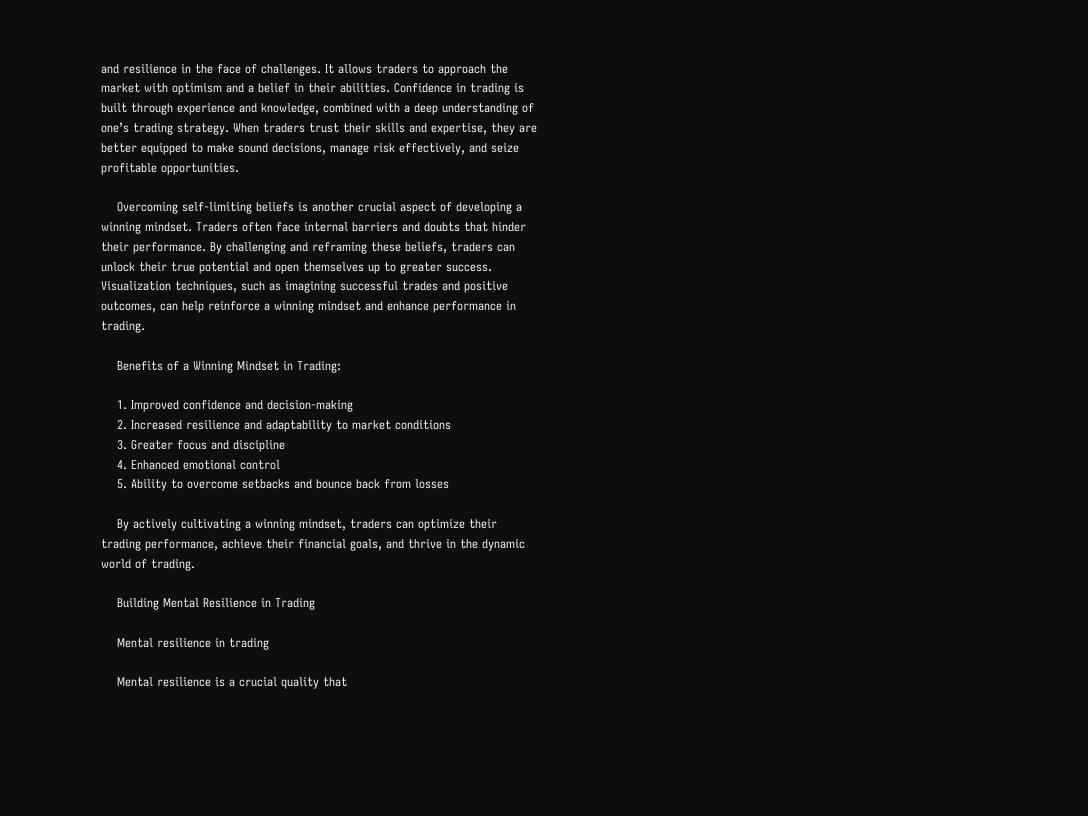and resilience in the face of challenges. It allows traders to approach the market with optimism and a belief in their abilities. Confidence in trading is built through experience and knowledge, combined with a deep understanding of one’s trading strategy. When traders trust their skills and expertise, they are better equipped to make sound decisions, manage risk effectively, and seize profitable opportunities.

    Overcoming self-limiting beliefs is another crucial aspect of developing a winning mindset. Traders often face internal barriers and doubts that hinder their performance. By challenging and reframing these beliefs, traders can unlock their true potential and open themselves up to greater success. Visualization techniques, such as imagining successful trades and positive outcomes, can help reinforce a winning mindset and enhance performance in trading.

    Benefits of a Winning Mindset in Trading:

    1. Improved confidence and decision-making
    2. Increased resilience and adaptability to market conditions
    3. Greater focus and discipline
    4. Enhanced emotional control
    5. Ability to overcome setbacks and bounce back from losses

    By actively cultivating a winning mindset, traders can optimize their trading performance, achieve their financial goals, and thrive in the dynamic world of trading.

    Building Mental Resilience in Trading

    Mental resilience in trading

    Mental resilience is a crucial quality that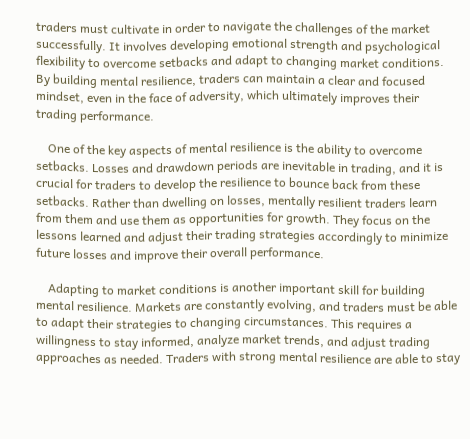traders must cultivate in order to navigate the challenges of the market successfully. It involves developing emotional strength and psychological flexibility to overcome setbacks and adapt to changing market conditions. By building mental resilience, traders can maintain a clear and focused mindset, even in the face of adversity, which ultimately improves their trading performance.

    One of the key aspects of mental resilience is the ability to overcome setbacks. Losses and drawdown periods are inevitable in trading, and it is crucial for traders to develop the resilience to bounce back from these setbacks. Rather than dwelling on losses, mentally resilient traders learn from them and use them as opportunities for growth. They focus on the lessons learned and adjust their trading strategies accordingly to minimize future losses and improve their overall performance.

    Adapting to market conditions is another important skill for building mental resilience. Markets are constantly evolving, and traders must be able to adapt their strategies to changing circumstances. This requires a willingness to stay informed, analyze market trends, and adjust trading approaches as needed. Traders with strong mental resilience are able to stay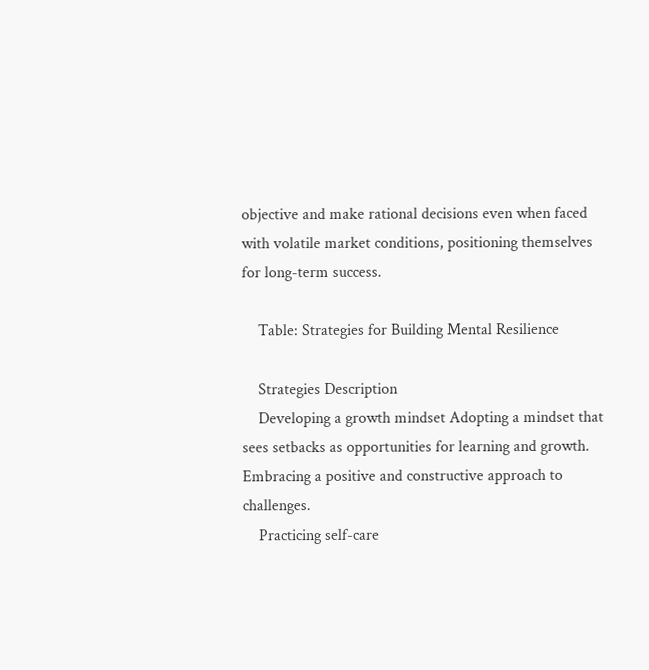objective and make rational decisions even when faced with volatile market conditions, positioning themselves for long-term success.

    Table: Strategies for Building Mental Resilience

    Strategies Description
    Developing a growth mindset Adopting a mindset that sees setbacks as opportunities for learning and growth. Embracing a positive and constructive approach to challenges.
    Practicing self-care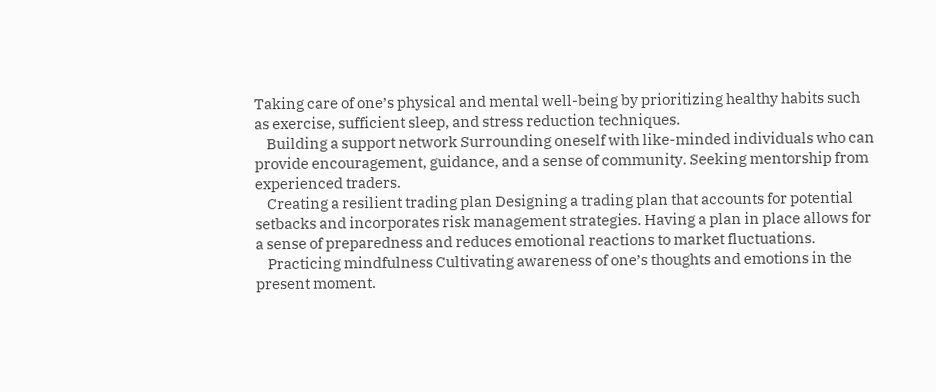Taking care of one’s physical and mental well-being by prioritizing healthy habits such as exercise, sufficient sleep, and stress reduction techniques.
    Building a support network Surrounding oneself with like-minded individuals who can provide encouragement, guidance, and a sense of community. Seeking mentorship from experienced traders.
    Creating a resilient trading plan Designing a trading plan that accounts for potential setbacks and incorporates risk management strategies. Having a plan in place allows for a sense of preparedness and reduces emotional reactions to market fluctuations.
    Practicing mindfulness Cultivating awareness of one’s thoughts and emotions in the present moment.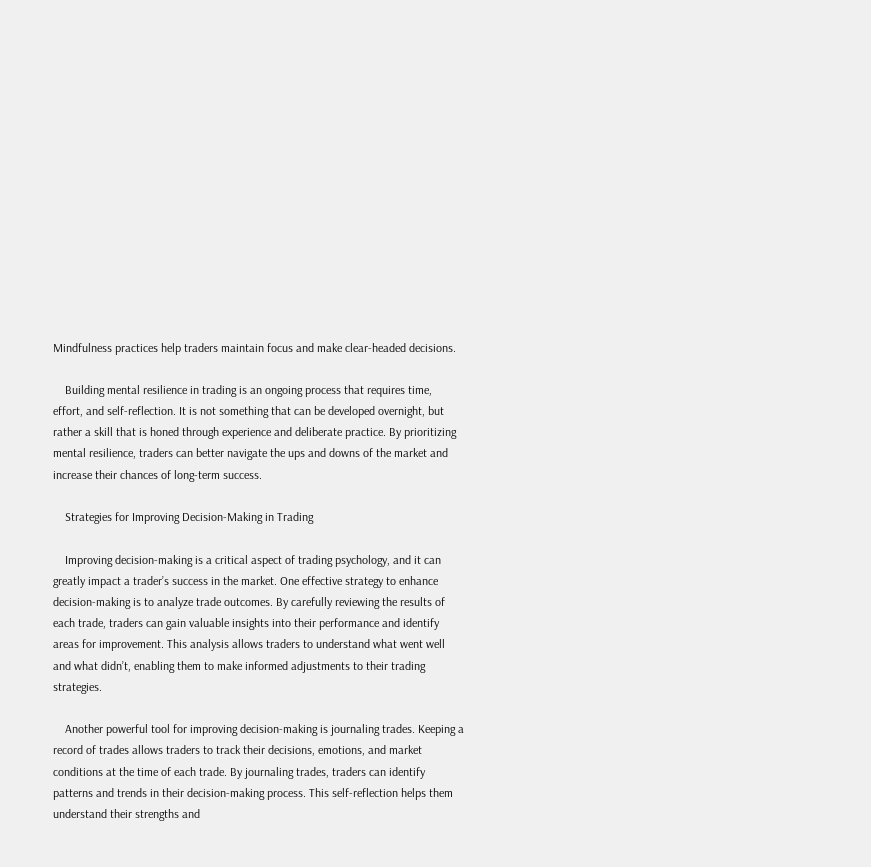Mindfulness practices help traders maintain focus and make clear-headed decisions.

    Building mental resilience in trading is an ongoing process that requires time, effort, and self-reflection. It is not something that can be developed overnight, but rather a skill that is honed through experience and deliberate practice. By prioritizing mental resilience, traders can better navigate the ups and downs of the market and increase their chances of long-term success.

    Strategies for Improving Decision-Making in Trading

    Improving decision-making is a critical aspect of trading psychology, and it can greatly impact a trader’s success in the market. One effective strategy to enhance decision-making is to analyze trade outcomes. By carefully reviewing the results of each trade, traders can gain valuable insights into their performance and identify areas for improvement. This analysis allows traders to understand what went well and what didn’t, enabling them to make informed adjustments to their trading strategies.

    Another powerful tool for improving decision-making is journaling trades. Keeping a record of trades allows traders to track their decisions, emotions, and market conditions at the time of each trade. By journaling trades, traders can identify patterns and trends in their decision-making process. This self-reflection helps them understand their strengths and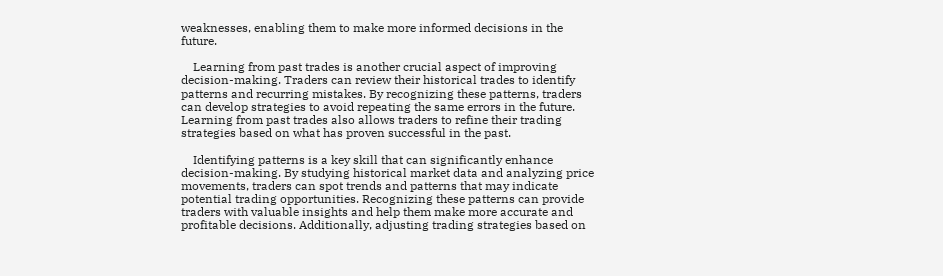weaknesses, enabling them to make more informed decisions in the future.

    Learning from past trades is another crucial aspect of improving decision-making. Traders can review their historical trades to identify patterns and recurring mistakes. By recognizing these patterns, traders can develop strategies to avoid repeating the same errors in the future. Learning from past trades also allows traders to refine their trading strategies based on what has proven successful in the past.

    Identifying patterns is a key skill that can significantly enhance decision-making. By studying historical market data and analyzing price movements, traders can spot trends and patterns that may indicate potential trading opportunities. Recognizing these patterns can provide traders with valuable insights and help them make more accurate and profitable decisions. Additionally, adjusting trading strategies based on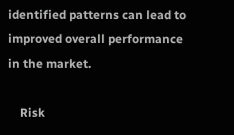identified patterns can lead to improved overall performance in the market.

    Risk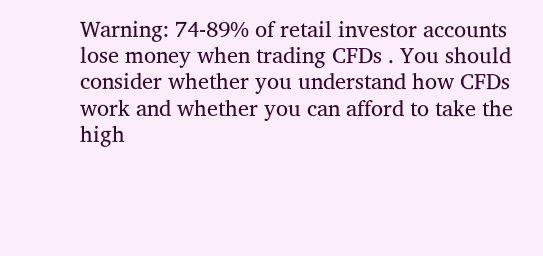Warning: 74-89% of retail investor accounts lose money when trading CFDs . You should consider whether you understand how CFDs work and whether you can afford to take the high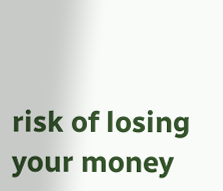risk of losing your money